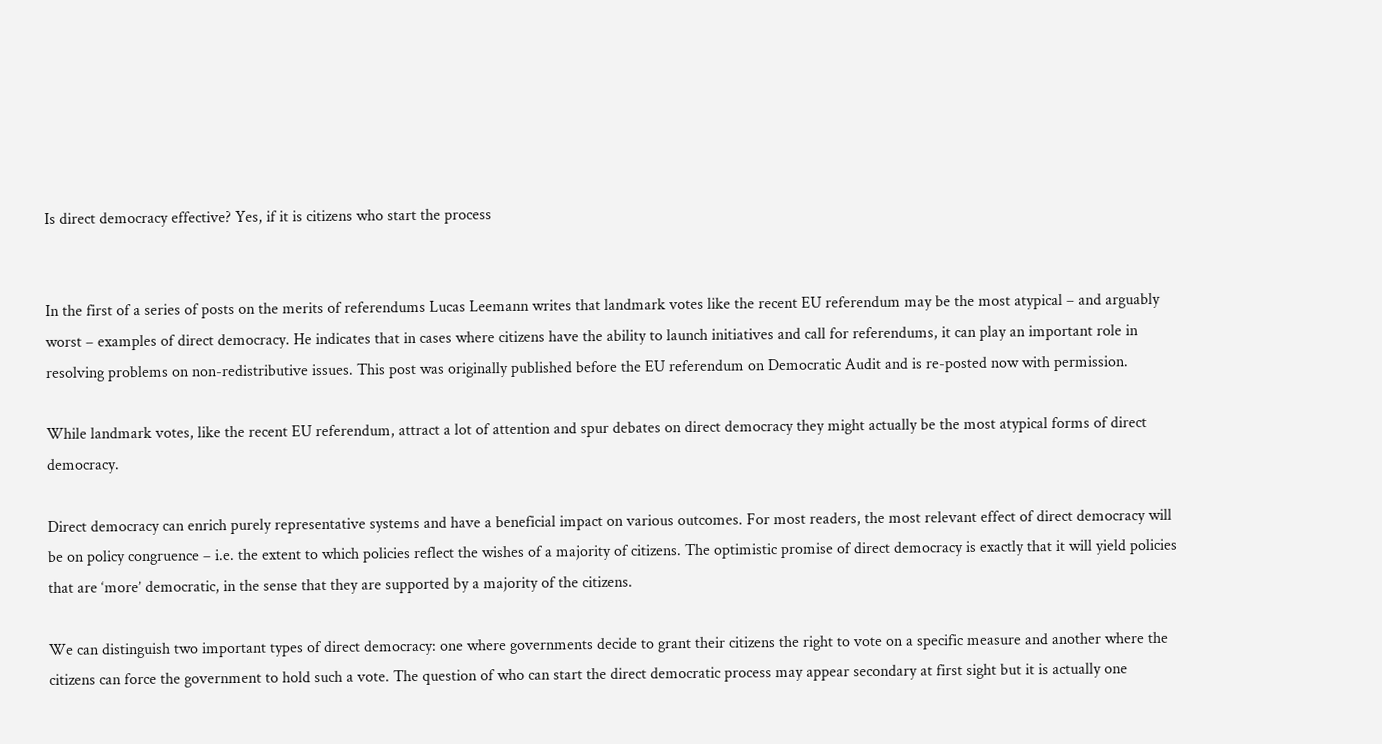Is direct democracy effective? Yes, if it is citizens who start the process


In the first of a series of posts on the merits of referendums Lucas Leemann writes that landmark votes like the recent EU referendum may be the most atypical – and arguably worst – examples of direct democracy. He indicates that in cases where citizens have the ability to launch initiatives and call for referendums, it can play an important role in resolving problems on non-redistributive issues. This post was originally published before the EU referendum on Democratic Audit and is re-posted now with permission.

While landmark votes, like the recent EU referendum, attract a lot of attention and spur debates on direct democracy they might actually be the most atypical forms of direct democracy.

Direct democracy can enrich purely representative systems and have a beneficial impact on various outcomes. For most readers, the most relevant effect of direct democracy will be on policy congruence – i.e. the extent to which policies reflect the wishes of a majority of citizens. The optimistic promise of direct democracy is exactly that it will yield policies that are ‘more’ democratic, in the sense that they are supported by a majority of the citizens.

We can distinguish two important types of direct democracy: one where governments decide to grant their citizens the right to vote on a specific measure and another where the citizens can force the government to hold such a vote. The question of who can start the direct democratic process may appear secondary at first sight but it is actually one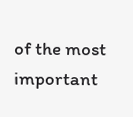of the most important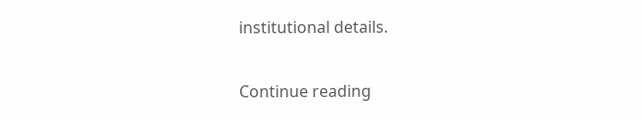institutional details.

Continue reading